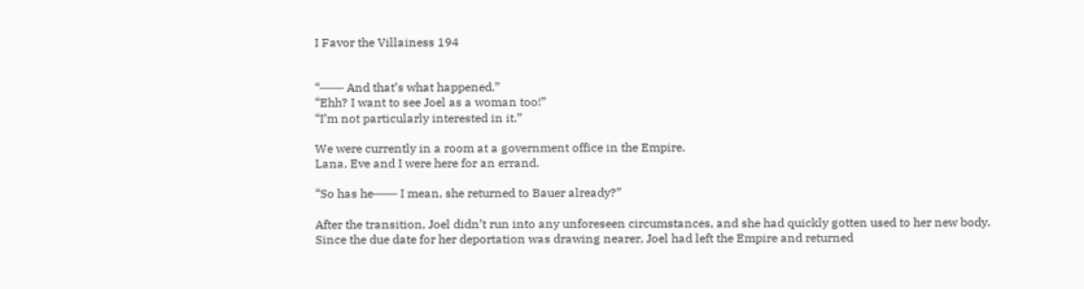I Favor the Villainess 194


“―― And that’s what happened.”
“Ehh? I want to see Joel as a woman too!”
“I’m not particularly interested in it.”

We were currently in a room at a government office in the Empire.
Lana, Eve and I were here for an errand.

“So has he―― I mean, she returned to Bauer already?”

After the transition, Joel didn’t run into any unforeseen circumstances, and she had quickly gotten used to her new body.
Since the due date for her deportation was drawing nearer, Joel had left the Empire and returned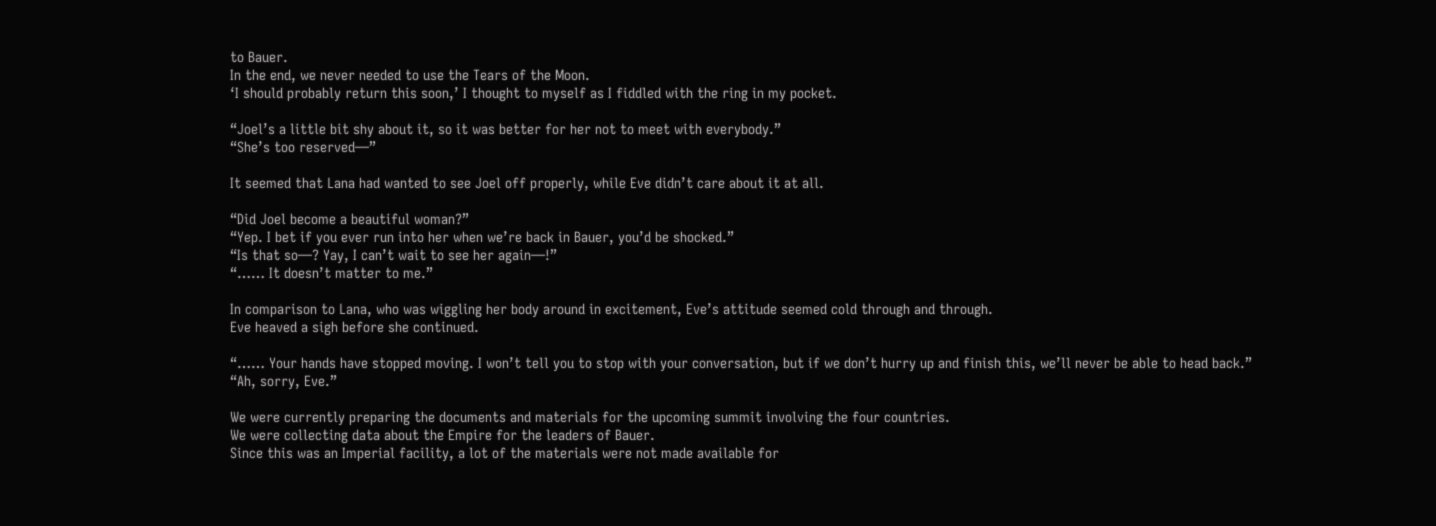to Bauer.
In the end, we never needed to use the Tears of the Moon.
‘I should probably return this soon,’ I thought to myself as I fiddled with the ring in my pocket.

“Joel’s a little bit shy about it, so it was better for her not to meet with everybody.”
“She’s too reserved―”

It seemed that Lana had wanted to see Joel off properly, while Eve didn’t care about it at all.

“Did Joel become a beautiful woman?”
“Yep. I bet if you ever run into her when we’re back in Bauer, you’d be shocked.”
“Is that so―? Yay, I can’t wait to see her again―!”
“…… It doesn’t matter to me.”

In comparison to Lana, who was wiggling her body around in excitement, Eve’s attitude seemed cold through and through.
Eve heaved a sigh before she continued.

“…… Your hands have stopped moving. I won’t tell you to stop with your conversation, but if we don’t hurry up and finish this, we’ll never be able to head back.”
“Ah, sorry, Eve.”

We were currently preparing the documents and materials for the upcoming summit involving the four countries.
We were collecting data about the Empire for the leaders of Bauer.
Since this was an Imperial facility, a lot of the materials were not made available for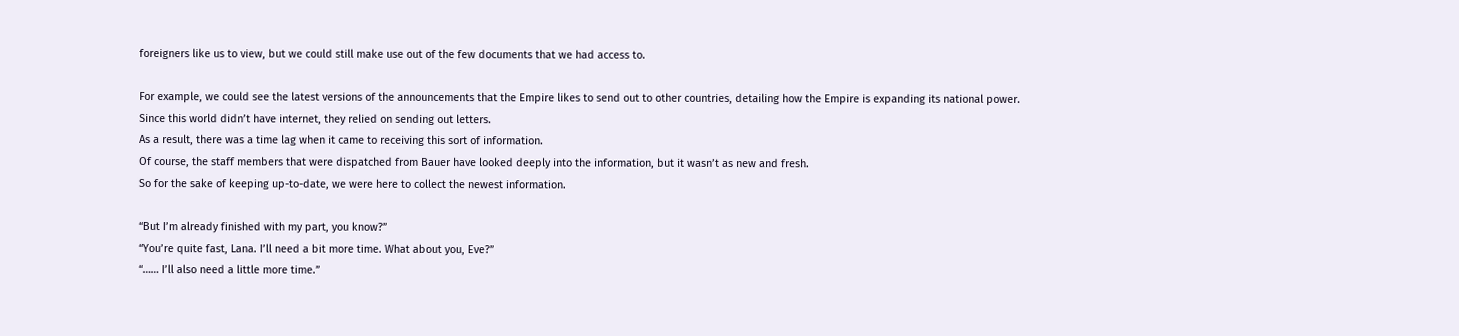foreigners like us to view, but we could still make use out of the few documents that we had access to.

For example, we could see the latest versions of the announcements that the Empire likes to send out to other countries, detailing how the Empire is expanding its national power.
Since this world didn’t have internet, they relied on sending out letters.
As a result, there was a time lag when it came to receiving this sort of information.
Of course, the staff members that were dispatched from Bauer have looked deeply into the information, but it wasn’t as new and fresh.
So for the sake of keeping up-to-date, we were here to collect the newest information.

“But I’m already finished with my part, you know?”
“You’re quite fast, Lana. I’ll need a bit more time. What about you, Eve?”
“…… I’ll also need a little more time.”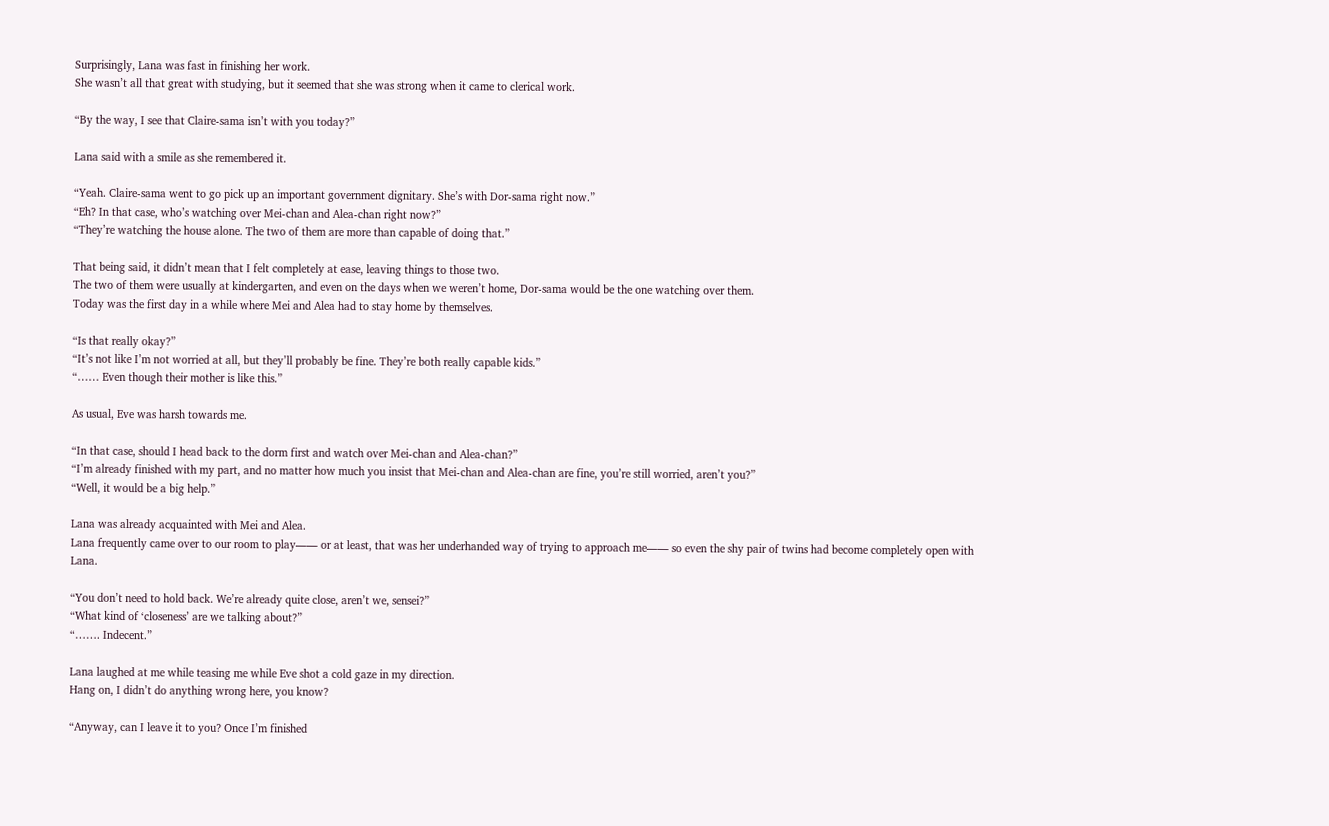Surprisingly, Lana was fast in finishing her work.
She wasn’t all that great with studying, but it seemed that she was strong when it came to clerical work.

“By the way, I see that Claire-sama isn’t with you today?”

Lana said with a smile as she remembered it.

“Yeah. Claire-sama went to go pick up an important government dignitary. She’s with Dor-sama right now.”
“Eh? In that case, who’s watching over Mei-chan and Alea-chan right now?”
“They’re watching the house alone. The two of them are more than capable of doing that.”

That being said, it didn’t mean that I felt completely at ease, leaving things to those two.
The two of them were usually at kindergarten, and even on the days when we weren’t home, Dor-sama would be the one watching over them.
Today was the first day in a while where Mei and Alea had to stay home by themselves.

“Is that really okay?”
“It’s not like I’m not worried at all, but they’ll probably be fine. They’re both really capable kids.”
“…… Even though their mother is like this.”

As usual, Eve was harsh towards me.

“In that case, should I head back to the dorm first and watch over Mei-chan and Alea-chan?”
“I’m already finished with my part, and no matter how much you insist that Mei-chan and Alea-chan are fine, you’re still worried, aren’t you?”
“Well, it would be a big help.”

Lana was already acquainted with Mei and Alea.
Lana frequently came over to our room to play―― or at least, that was her underhanded way of trying to approach me―― so even the shy pair of twins had become completely open with Lana.

“You don’t need to hold back. We’re already quite close, aren’t we, sensei?”
“What kind of ‘closeness’ are we talking about?”
“……. Indecent.”

Lana laughed at me while teasing me while Eve shot a cold gaze in my direction.
Hang on, I didn’t do anything wrong here, you know?

“Anyway, can I leave it to you? Once I’m finished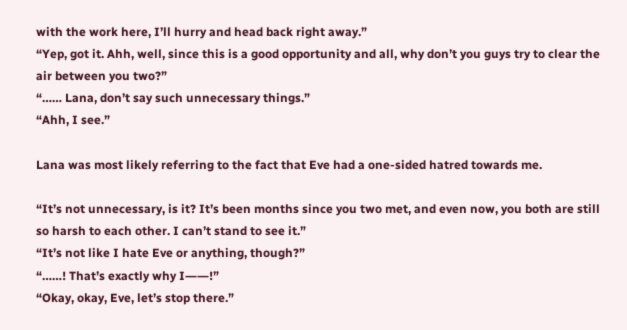with the work here, I’ll hurry and head back right away.”
“Yep, got it. Ahh, well, since this is a good opportunity and all, why don’t you guys try to clear the air between you two?”
“…… Lana, don’t say such unnecessary things.”
“Ahh, I see.”

Lana was most likely referring to the fact that Eve had a one-sided hatred towards me.

“It’s not unnecessary, is it? It’s been months since you two met, and even now, you both are still so harsh to each other. I can’t stand to see it.”
“It’s not like I hate Eve or anything, though?”
“……! That’s exactly why I――!”
“Okay, okay, Eve, let’s stop there.”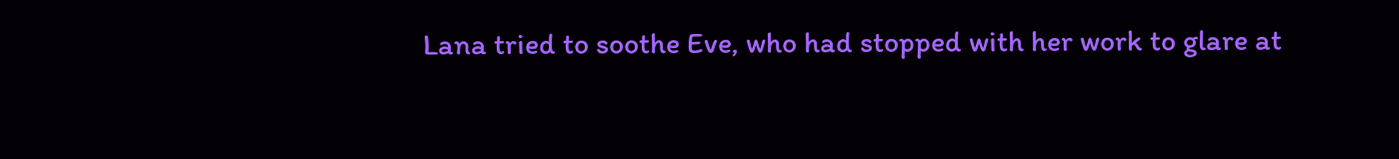Lana tried to soothe Eve, who had stopped with her work to glare at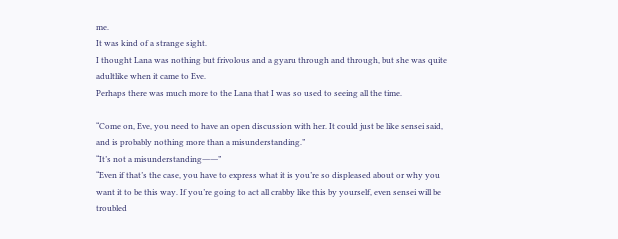me.
It was kind of a strange sight.
I thought Lana was nothing but frivolous and a gyaru through and through, but she was quite adultlike when it came to Eve.
Perhaps there was much more to the Lana that I was so used to seeing all the time.

“Come on, Eve, you need to have an open discussion with her. It could just be like sensei said, and is probably nothing more than a misunderstanding.”
“It’s not a misunderstanding――”
“Even if that’s the case, you have to express what it is you’re so displeased about or why you want it to be this way. If you’re going to act all crabby like this by yourself, even sensei will be troubled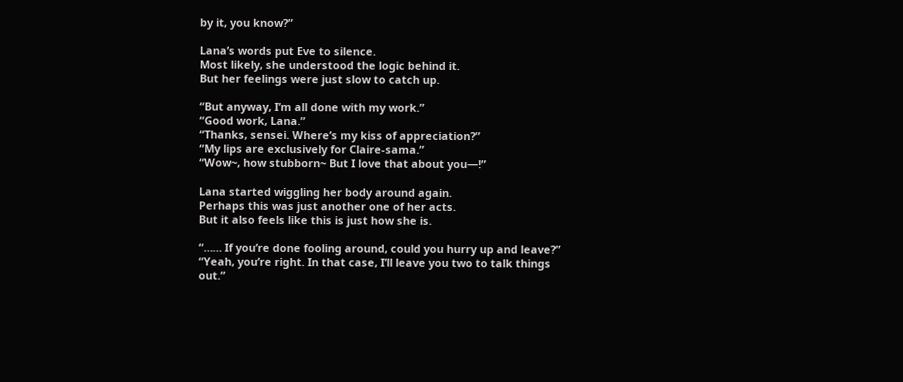by it, you know?”

Lana’s words put Eve to silence.
Most likely, she understood the logic behind it.
But her feelings were just slow to catch up.

“But anyway, I’m all done with my work.”
“Good work, Lana.”
“Thanks, sensei. Where’s my kiss of appreciation?”
“My lips are exclusively for Claire-sama.”
“Wow~, how stubborn~ But I love that about you―!”

Lana started wiggling her body around again.
Perhaps this was just another one of her acts.
But it also feels like this is just how she is.

“…… If you’re done fooling around, could you hurry up and leave?”
“Yeah, you’re right. In that case, I’ll leave you two to talk things out.”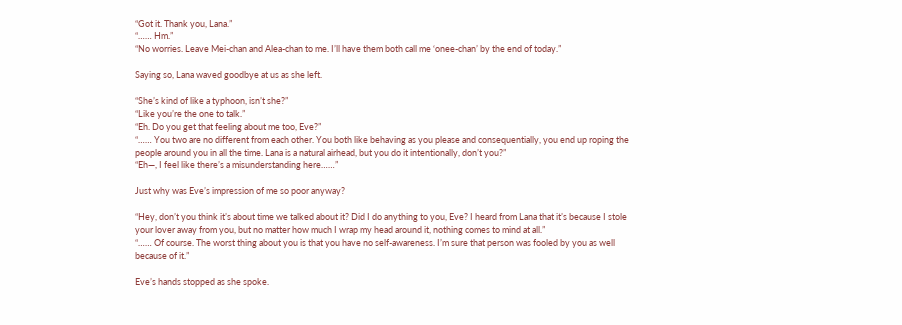“Got it. Thank you, Lana.”
“…… Hm.”
“No worries. Leave Mei-chan and Alea-chan to me. I’ll have them both call me ‘onee-chan’ by the end of today.”

Saying so, Lana waved goodbye at us as she left.

“She’s kind of like a typhoon, isn’t she?”
“Like you’re the one to talk.”
“Eh. Do you get that feeling about me too, Eve?”
“…… You two are no different from each other. You both like behaving as you please and consequentially, you end up roping the people around you in all the time. Lana is a natural airhead, but you do it intentionally, don’t you?”
“Eh―, I feel like there’s a misunderstanding here……”

Just why was Eve’s impression of me so poor anyway?

“Hey, don’t you think it’s about time we talked about it? Did I do anything to you, Eve? I heard from Lana that it’s because I stole your lover away from you, but no matter how much I wrap my head around it, nothing comes to mind at all.”
“…… Of course. The worst thing about you is that you have no self-awareness. I’m sure that person was fooled by you as well because of it.”

Eve’s hands stopped as she spoke.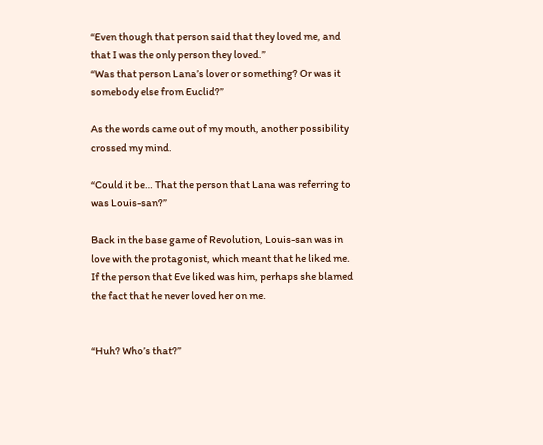“Even though that person said that they loved me, and that I was the only person they loved.”
“Was that person Lana’s lover or something? Or was it somebody else from Euclid?”

As the words came out of my mouth, another possibility crossed my mind.

“Could it be… That the person that Lana was referring to was Louis-san?”

Back in the base game of Revolution, Louis-san was in love with the protagonist, which meant that he liked me.
If the person that Eve liked was him, perhaps she blamed the fact that he never loved her on me.


“Huh? Who’s that?”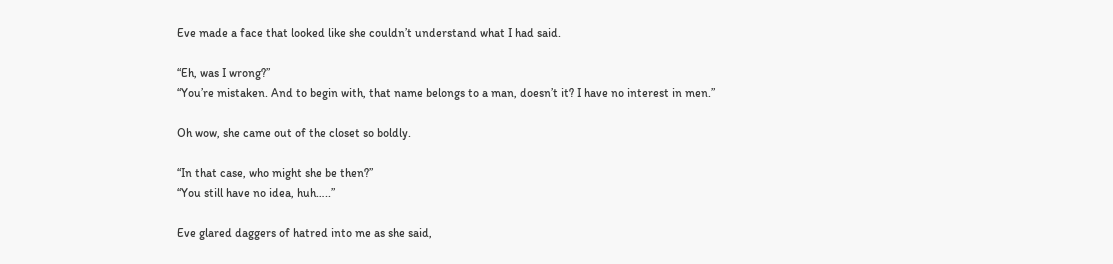Eve made a face that looked like she couldn’t understand what I had said.

“Eh, was I wrong?”
“You’re mistaken. And to begin with, that name belongs to a man, doesn’t it? I have no interest in men.”

Oh wow, she came out of the closet so boldly.

“In that case, who might she be then?”
“You still have no idea, huh…..”

Eve glared daggers of hatred into me as she said,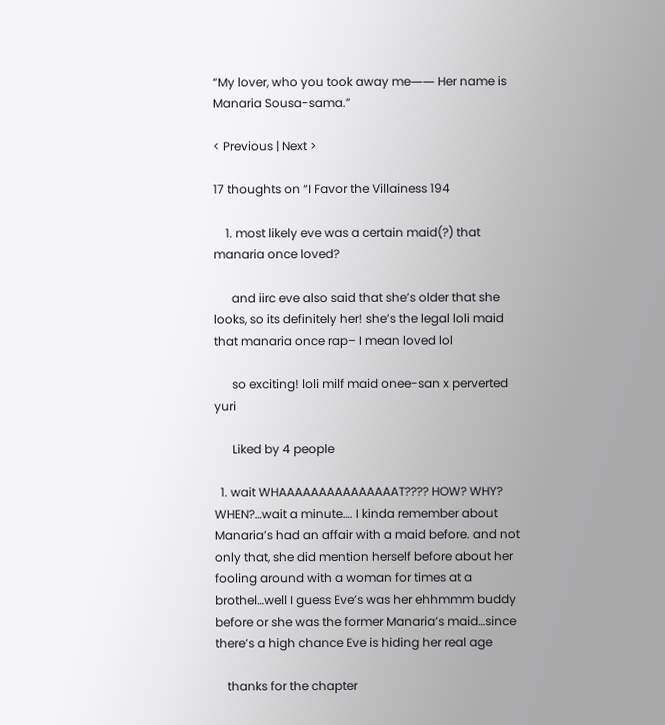“My lover, who you took away me―― Her name is Manaria Sousa-sama.”

< Previous | Next >

17 thoughts on “I Favor the Villainess 194

    1. most likely eve was a certain maid(?) that manaria once loved?

      and iirc eve also said that she’s older that she looks, so its definitely her! she’s the legal loli maid that manaria once rap– I mean loved lol

      so exciting! loli milf maid onee-san x perverted yuri

      Liked by 4 people

  1. wait WHAAAAAAAAAAAAAAAT???? HOW? WHY? WHEN?…wait a minute…. I kinda remember about Manaria’s had an affair with a maid before. and not only that, she did mention herself before about her fooling around with a woman for times at a brothel…well I guess Eve’s was her ehhmmm buddy before or she was the former Manaria’s maid…since there’s a high chance Eve is hiding her real age

    thanks for the chapter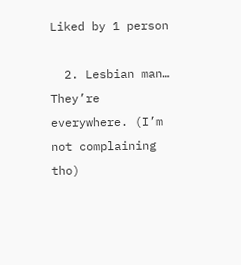Liked by 1 person

  2. Lesbian man… They’re everywhere. (I’m not complaining tho)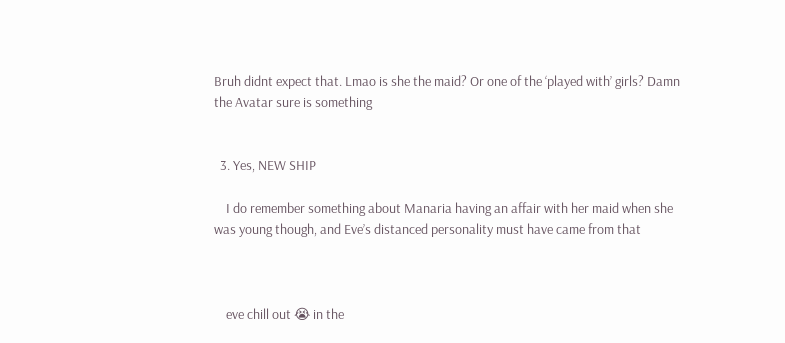Bruh didnt expect that. Lmao is she the maid? Or one of the ‘played with’ girls? Damn the Avatar sure is something


  3. Yes, NEW SHIP

    I do remember something about Manaria having an affair with her maid when she was young though, and Eve’s distanced personality must have came from that



    eve chill out 😭 in the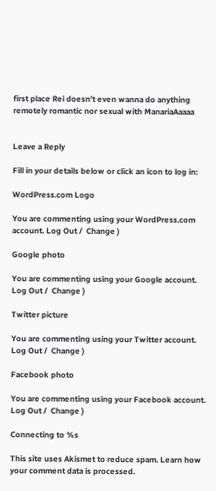first place Rei doesn’t even wanna do anything remotely romantic nor sexual with ManariaAaaaa


Leave a Reply

Fill in your details below or click an icon to log in:

WordPress.com Logo

You are commenting using your WordPress.com account. Log Out /  Change )

Google photo

You are commenting using your Google account. Log Out /  Change )

Twitter picture

You are commenting using your Twitter account. Log Out /  Change )

Facebook photo

You are commenting using your Facebook account. Log Out /  Change )

Connecting to %s

This site uses Akismet to reduce spam. Learn how your comment data is processed.